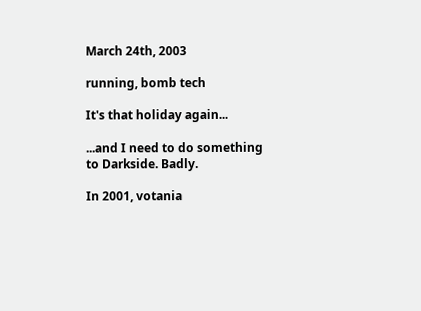March 24th, 2003

running, bomb tech

It's that holiday again...

...and I need to do something to Darkside. Badly.

In 2001, votania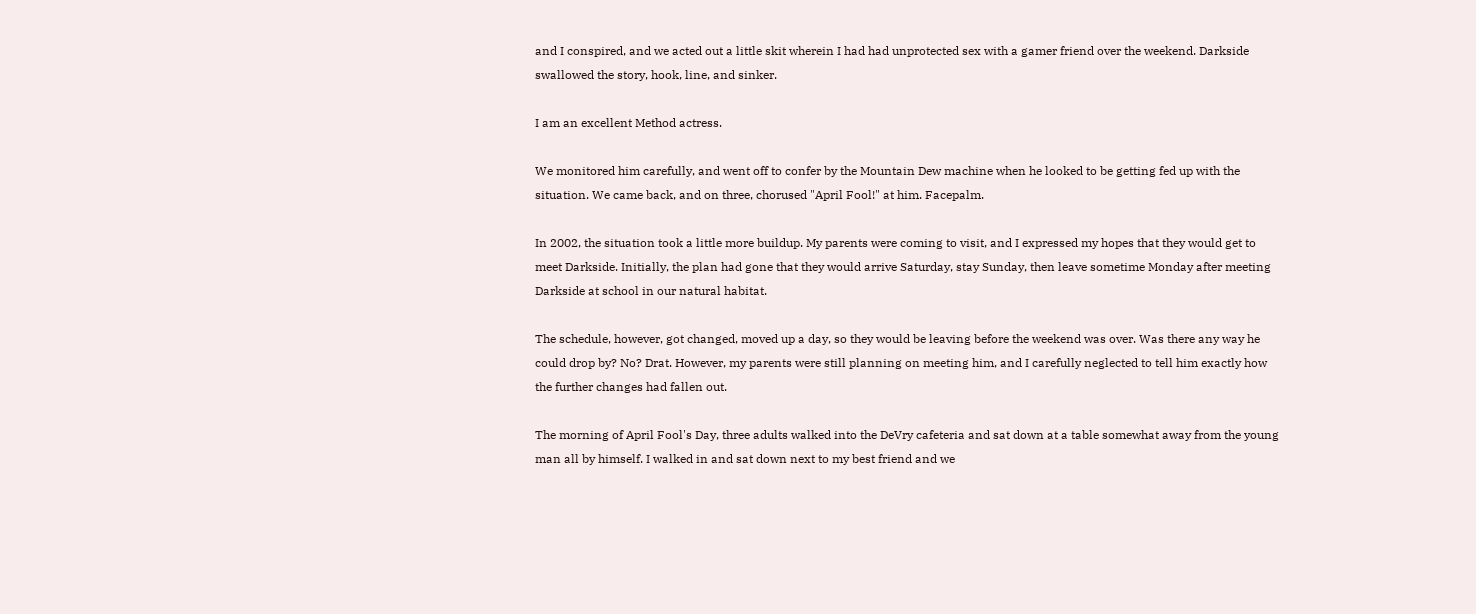and I conspired, and we acted out a little skit wherein I had had unprotected sex with a gamer friend over the weekend. Darkside swallowed the story, hook, line, and sinker.

I am an excellent Method actress.

We monitored him carefully, and went off to confer by the Mountain Dew machine when he looked to be getting fed up with the situation. We came back, and on three, chorused "April Fool!" at him. Facepalm.

In 2002, the situation took a little more buildup. My parents were coming to visit, and I expressed my hopes that they would get to meet Darkside. Initially, the plan had gone that they would arrive Saturday, stay Sunday, then leave sometime Monday after meeting Darkside at school in our natural habitat.

The schedule, however, got changed, moved up a day, so they would be leaving before the weekend was over. Was there any way he could drop by? No? Drat. However, my parents were still planning on meeting him, and I carefully neglected to tell him exactly how the further changes had fallen out.

The morning of April Fool's Day, three adults walked into the DeVry cafeteria and sat down at a table somewhat away from the young man all by himself. I walked in and sat down next to my best friend and we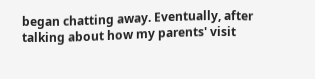began chatting away. Eventually, after talking about how my parents' visit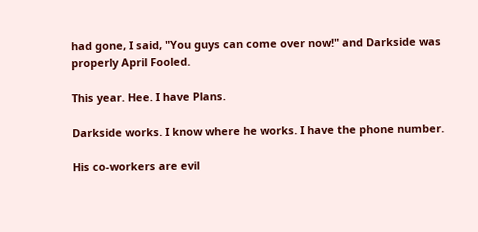had gone, I said, "You guys can come over now!" and Darkside was properly April Fooled.

This year. Hee. I have Plans.

Darkside works. I know where he works. I have the phone number.

His co-workers are evil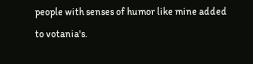people with senses of humor like mine added to votania's.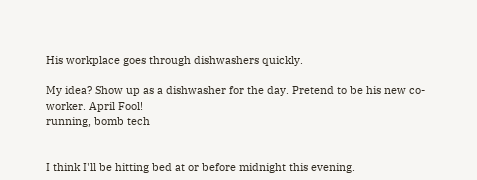His workplace goes through dishwashers quickly.

My idea? Show up as a dishwasher for the day. Pretend to be his new co-worker. April Fool!
running, bomb tech


I think I'll be hitting bed at or before midnight this evening.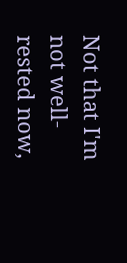Not that I'm not well-rested now,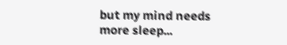but my mind needs more sleep...